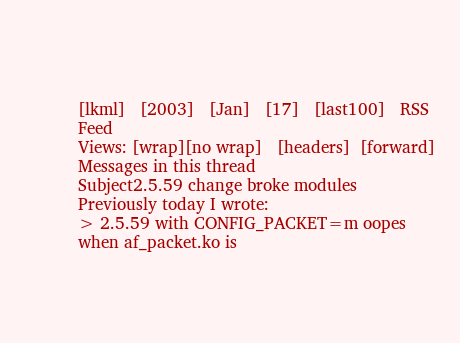[lkml]   [2003]   [Jan]   [17]   [last100]   RSS Feed
Views: [wrap][no wrap]   [headers]  [forward]
Messages in this thread
Subject2.5.59 change broke modules
Previously today I wrote:
> 2.5.59 with CONFIG_PACKET=m oopes when af_packet.ko is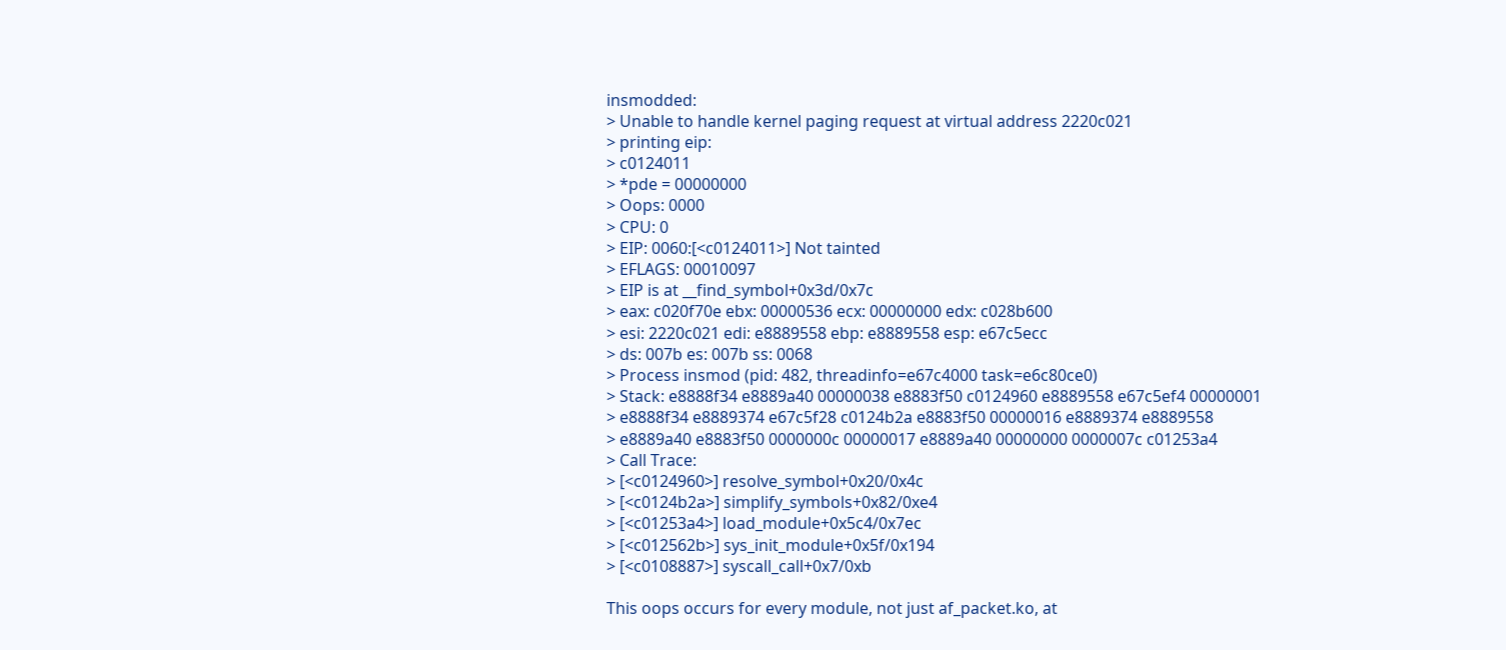insmodded:
> Unable to handle kernel paging request at virtual address 2220c021
> printing eip:
> c0124011
> *pde = 00000000
> Oops: 0000
> CPU: 0
> EIP: 0060:[<c0124011>] Not tainted
> EFLAGS: 00010097
> EIP is at __find_symbol+0x3d/0x7c
> eax: c020f70e ebx: 00000536 ecx: 00000000 edx: c028b600
> esi: 2220c021 edi: e8889558 ebp: e8889558 esp: e67c5ecc
> ds: 007b es: 007b ss: 0068
> Process insmod (pid: 482, threadinfo=e67c4000 task=e6c80ce0)
> Stack: e8888f34 e8889a40 00000038 e8883f50 c0124960 e8889558 e67c5ef4 00000001
> e8888f34 e8889374 e67c5f28 c0124b2a e8883f50 00000016 e8889374 e8889558
> e8889a40 e8883f50 0000000c 00000017 e8889a40 00000000 0000007c c01253a4
> Call Trace:
> [<c0124960>] resolve_symbol+0x20/0x4c
> [<c0124b2a>] simplify_symbols+0x82/0xe4
> [<c01253a4>] load_module+0x5c4/0x7ec
> [<c012562b>] sys_init_module+0x5f/0x194
> [<c0108887>] syscall_call+0x7/0xb

This oops occurs for every module, not just af_packet.ko, at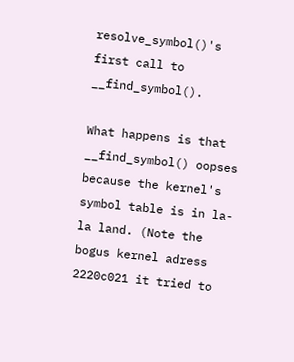resolve_symbol()'s first call to __find_symbol().

What happens is that __find_symbol() oopses because the kernel's
symbol table is in la-la land. (Note the bogus kernel adress
2220c021 it tried to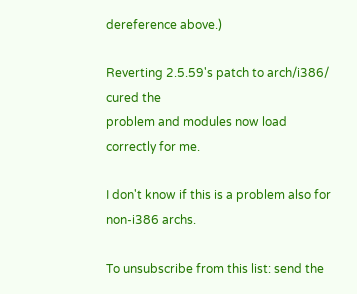dereference above.)

Reverting 2.5.59's patch to arch/i386/ cured the
problem and modules now load correctly for me.

I don't know if this is a problem also for non-i386 archs.

To unsubscribe from this list: send the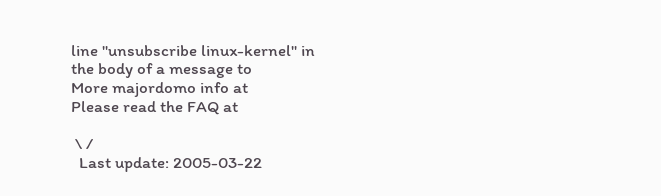line "unsubscribe linux-kernel" in
the body of a message to
More majordomo info at
Please read the FAQ at

 \ /
  Last update: 2005-03-22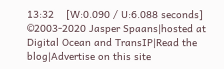13:32    [W:0.090 / U:6.088 seconds]
©2003-2020 Jasper Spaans|hosted at Digital Ocean and TransIP|Read the blog|Advertise on this site